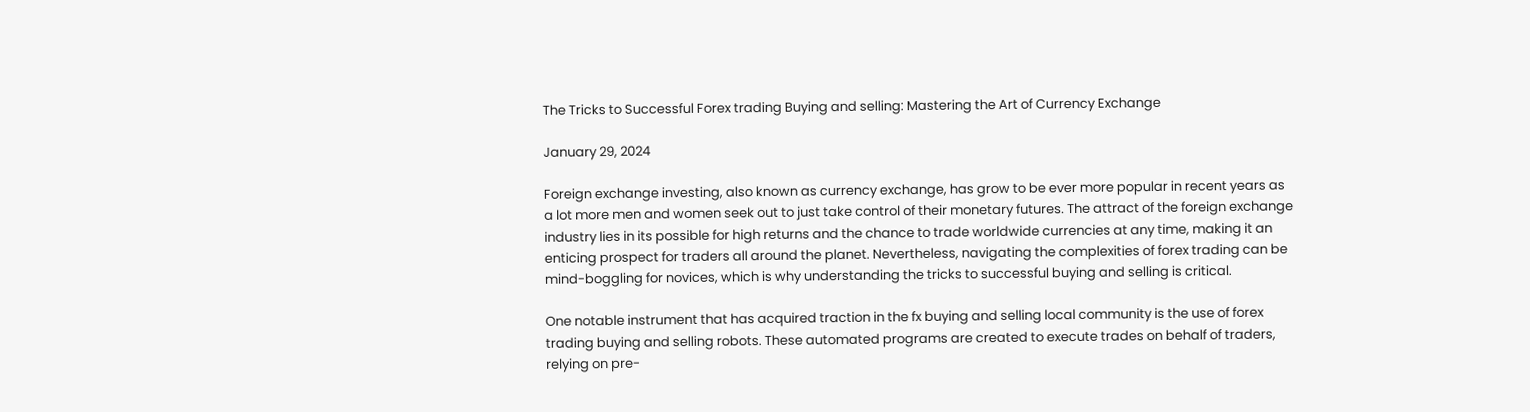The Tricks to Successful Forex trading Buying and selling: Mastering the Art of Currency Exchange

January 29, 2024

Foreign exchange investing, also known as currency exchange, has grow to be ever more popular in recent years as a lot more men and women seek out to just take control of their monetary futures. The attract of the foreign exchange industry lies in its possible for high returns and the chance to trade worldwide currencies at any time, making it an enticing prospect for traders all around the planet. Nevertheless, navigating the complexities of forex trading can be mind-boggling for novices, which is why understanding the tricks to successful buying and selling is critical.

One notable instrument that has acquired traction in the fx buying and selling local community is the use of forex trading buying and selling robots. These automated programs are created to execute trades on behalf of traders, relying on pre-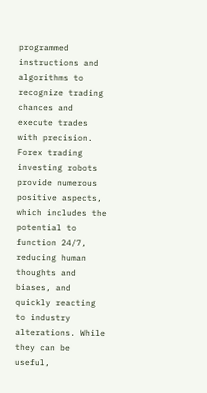programmed instructions and algorithms to recognize trading chances and execute trades with precision. Forex trading investing robots provide numerous positive aspects, which includes the potential to function 24/7, reducing human thoughts and biases, and quickly reacting to industry alterations. While they can be useful,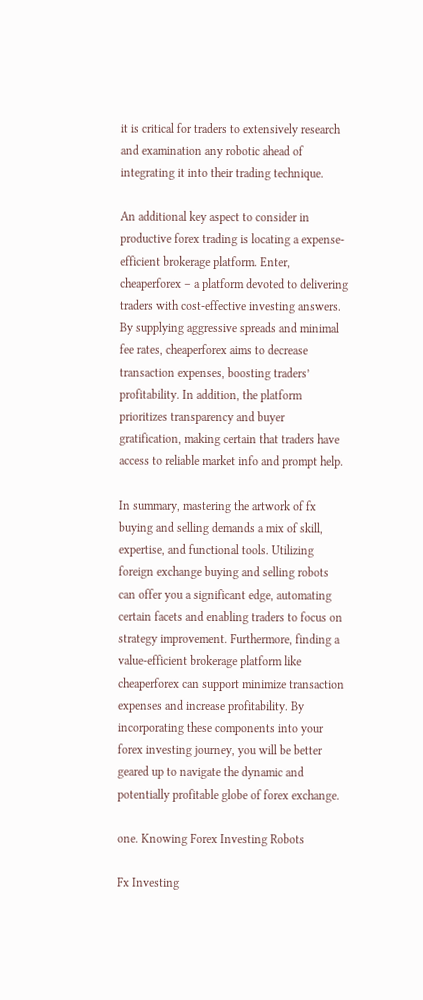it is critical for traders to extensively research and examination any robotic ahead of integrating it into their trading technique.

An additional key aspect to consider in productive forex trading is locating a expense-efficient brokerage platform. Enter, cheaperforex – a platform devoted to delivering traders with cost-effective investing answers. By supplying aggressive spreads and minimal fee rates, cheaperforex aims to decrease transaction expenses, boosting traders’ profitability. In addition, the platform prioritizes transparency and buyer gratification, making certain that traders have access to reliable market info and prompt help.

In summary, mastering the artwork of fx buying and selling demands a mix of skill, expertise, and functional tools. Utilizing foreign exchange buying and selling robots can offer you a significant edge, automating certain facets and enabling traders to focus on strategy improvement. Furthermore, finding a value-efficient brokerage platform like cheaperforex can support minimize transaction expenses and increase profitability. By incorporating these components into your forex investing journey, you will be better geared up to navigate the dynamic and potentially profitable globe of forex exchange.

one. Knowing Forex Investing Robots

Fx Investing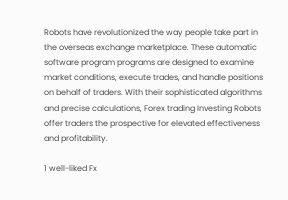Robots have revolutionized the way people take part in the overseas exchange marketplace. These automatic software program programs are designed to examine market conditions, execute trades, and handle positions on behalf of traders. With their sophisticated algorithms and precise calculations, Forex trading Investing Robots offer traders the prospective for elevated effectiveness and profitability.

1 well-liked Fx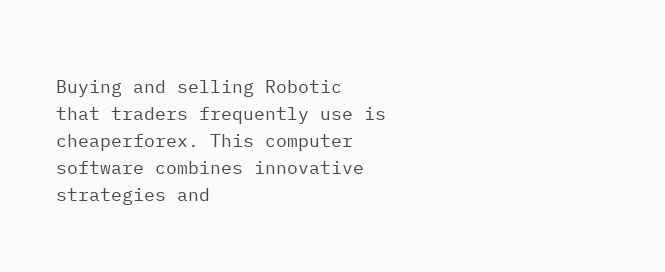Buying and selling Robotic that traders frequently use is cheaperforex. This computer software combines innovative strategies and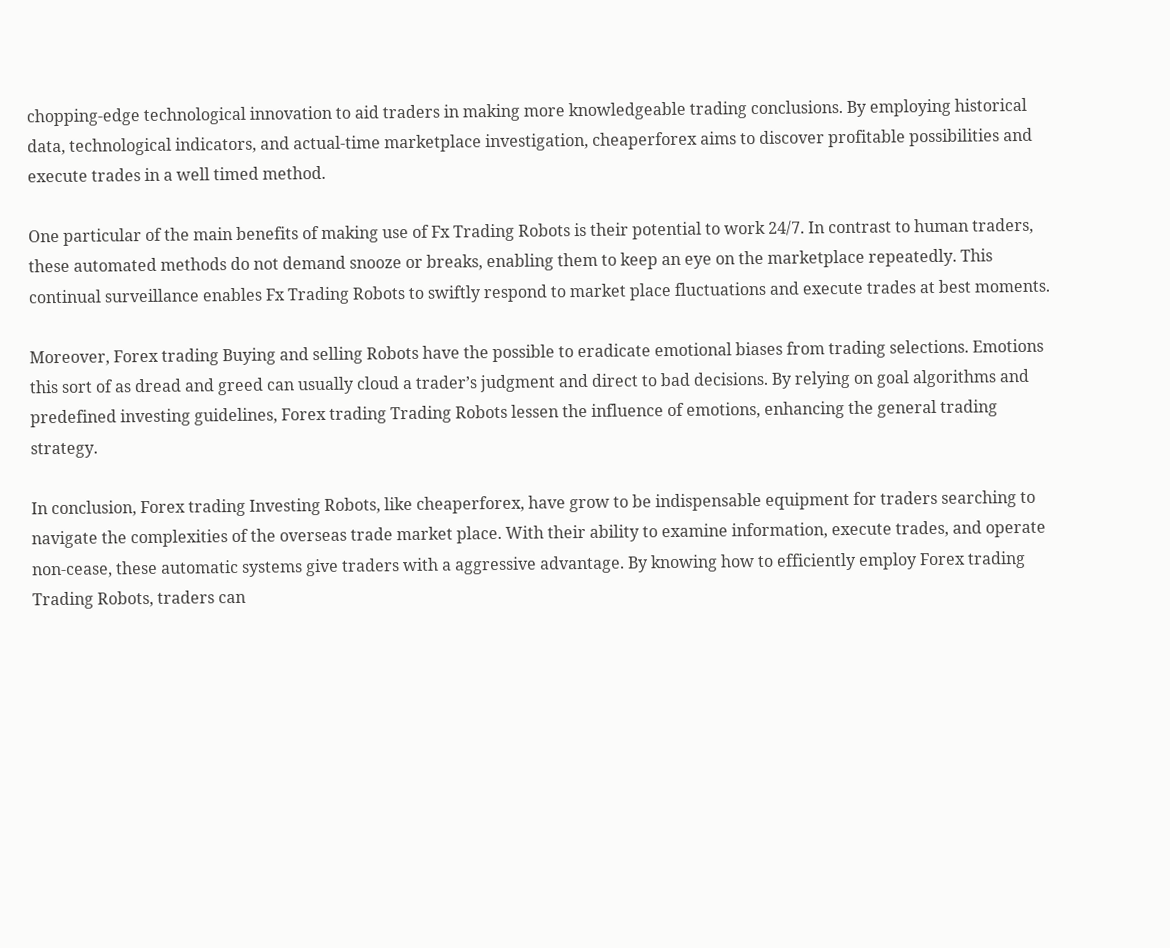chopping-edge technological innovation to aid traders in making more knowledgeable trading conclusions. By employing historical data, technological indicators, and actual-time marketplace investigation, cheaperforex aims to discover profitable possibilities and execute trades in a well timed method.

One particular of the main benefits of making use of Fx Trading Robots is their potential to work 24/7. In contrast to human traders, these automated methods do not demand snooze or breaks, enabling them to keep an eye on the marketplace repeatedly. This continual surveillance enables Fx Trading Robots to swiftly respond to market place fluctuations and execute trades at best moments.

Moreover, Forex trading Buying and selling Robots have the possible to eradicate emotional biases from trading selections. Emotions this sort of as dread and greed can usually cloud a trader’s judgment and direct to bad decisions. By relying on goal algorithms and predefined investing guidelines, Forex trading Trading Robots lessen the influence of emotions, enhancing the general trading strategy.

In conclusion, Forex trading Investing Robots, like cheaperforex, have grow to be indispensable equipment for traders searching to navigate the complexities of the overseas trade market place. With their ability to examine information, execute trades, and operate non-cease, these automatic systems give traders with a aggressive advantage. By knowing how to efficiently employ Forex trading Trading Robots, traders can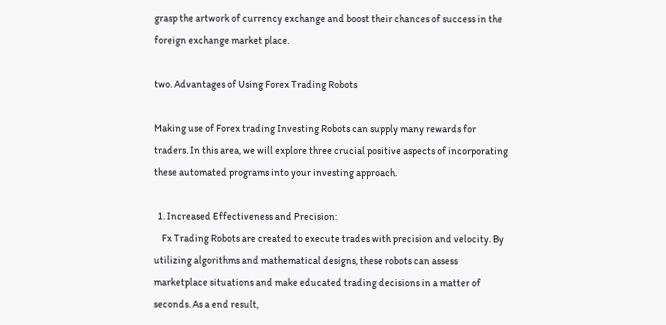grasp the artwork of currency exchange and boost their chances of success in the foreign exchange market place.

two. Advantages of Using Forex Trading Robots

Making use of Forex trading Investing Robots can supply many rewards for traders. In this area, we will explore three crucial positive aspects of incorporating these automated programs into your investing approach.

  1. Increased Effectiveness and Precision:
    Fx Trading Robots are created to execute trades with precision and velocity. By utilizing algorithms and mathematical designs, these robots can assess marketplace situations and make educated trading decisions in a matter of seconds. As a end result,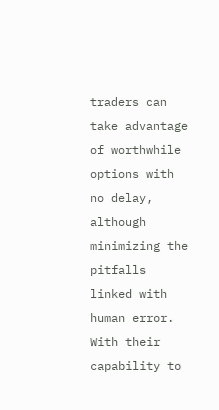traders can take advantage of worthwhile options with no delay, although minimizing the pitfalls linked with human error. With their capability to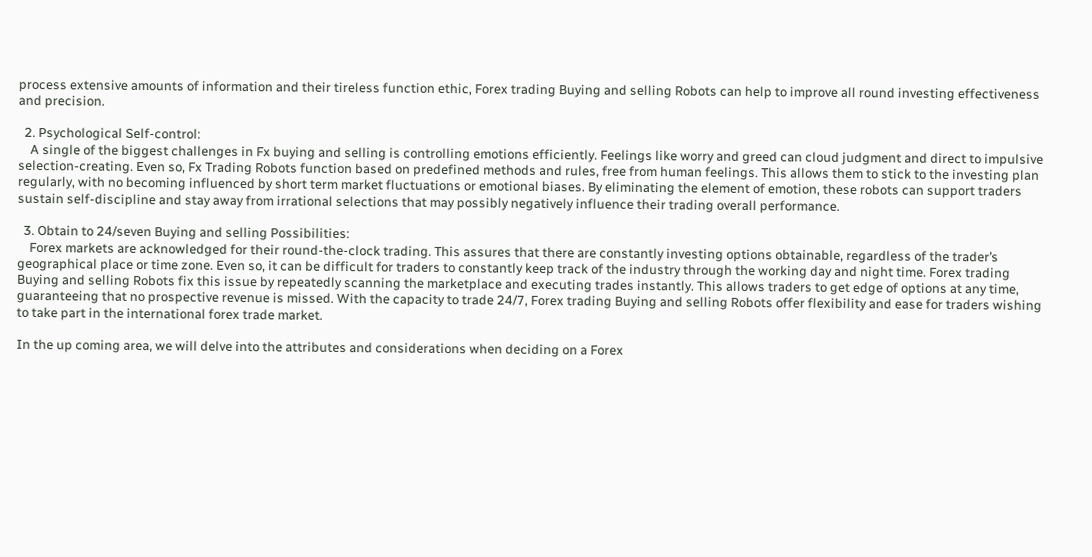process extensive amounts of information and their tireless function ethic, Forex trading Buying and selling Robots can help to improve all round investing effectiveness and precision.

  2. Psychological Self-control:
    A single of the biggest challenges in Fx buying and selling is controlling emotions efficiently. Feelings like worry and greed can cloud judgment and direct to impulsive selection-creating. Even so, Fx Trading Robots function based on predefined methods and rules, free from human feelings. This allows them to stick to the investing plan regularly, with no becoming influenced by short term market fluctuations or emotional biases. By eliminating the element of emotion, these robots can support traders sustain self-discipline and stay away from irrational selections that may possibly negatively influence their trading overall performance.

  3. Obtain to 24/seven Buying and selling Possibilities:
    Forex markets are acknowledged for their round-the-clock trading. This assures that there are constantly investing options obtainable, regardless of the trader’s geographical place or time zone. Even so, it can be difficult for traders to constantly keep track of the industry through the working day and night time. Forex trading Buying and selling Robots fix this issue by repeatedly scanning the marketplace and executing trades instantly. This allows traders to get edge of options at any time, guaranteeing that no prospective revenue is missed. With the capacity to trade 24/7, Forex trading Buying and selling Robots offer flexibility and ease for traders wishing to take part in the international forex trade market.

In the up coming area, we will delve into the attributes and considerations when deciding on a Forex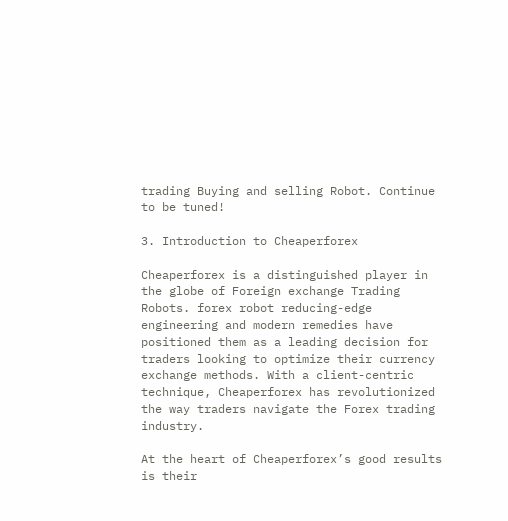trading Buying and selling Robot. Continue to be tuned!

3. Introduction to Cheaperforex

Cheaperforex is a distinguished player in the globe of Foreign exchange Trading Robots. forex robot reducing-edge engineering and modern remedies have positioned them as a leading decision for traders looking to optimize their currency exchange methods. With a client-centric technique, Cheaperforex has revolutionized the way traders navigate the Forex trading industry.

At the heart of Cheaperforex’s good results is their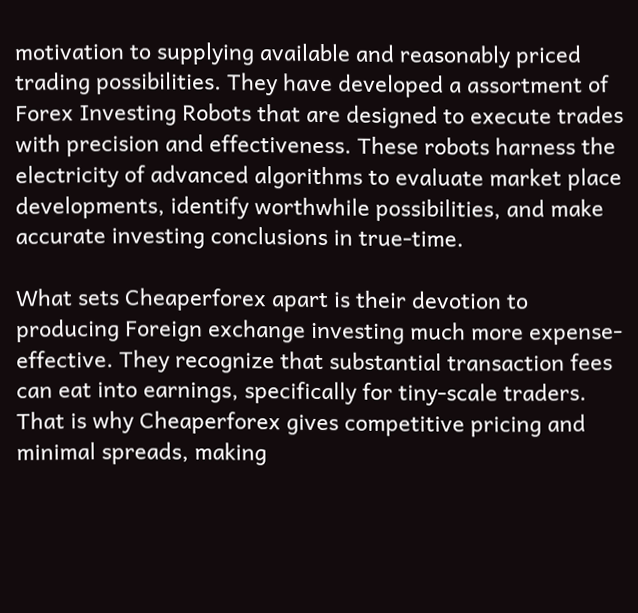motivation to supplying available and reasonably priced trading possibilities. They have developed a assortment of Forex Investing Robots that are designed to execute trades with precision and effectiveness. These robots harness the electricity of advanced algorithms to evaluate market place developments, identify worthwhile possibilities, and make accurate investing conclusions in true-time.

What sets Cheaperforex apart is their devotion to producing Foreign exchange investing much more expense-effective. They recognize that substantial transaction fees can eat into earnings, specifically for tiny-scale traders. That is why Cheaperforex gives competitive pricing and minimal spreads, making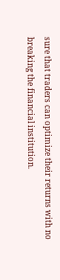sure that traders can optimize their returns with no breaking the financial institution.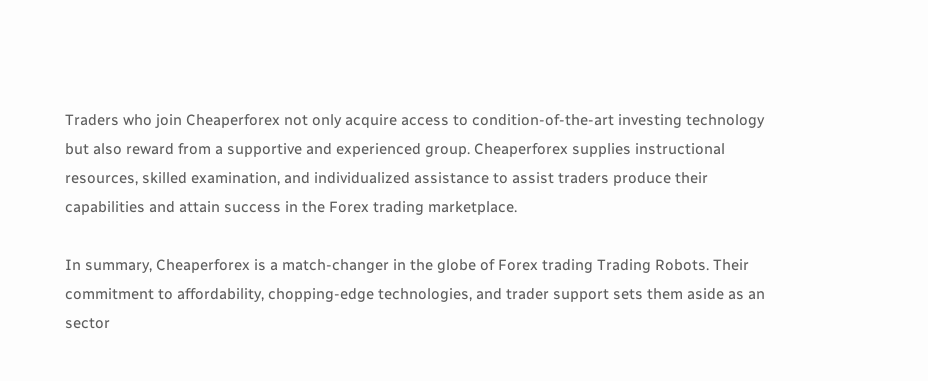Traders who join Cheaperforex not only acquire access to condition-of-the-art investing technology but also reward from a supportive and experienced group. Cheaperforex supplies instructional resources, skilled examination, and individualized assistance to assist traders produce their capabilities and attain success in the Forex trading marketplace.

In summary, Cheaperforex is a match-changer in the globe of Forex trading Trading Robots. Their commitment to affordability, chopping-edge technologies, and trader support sets them aside as an sector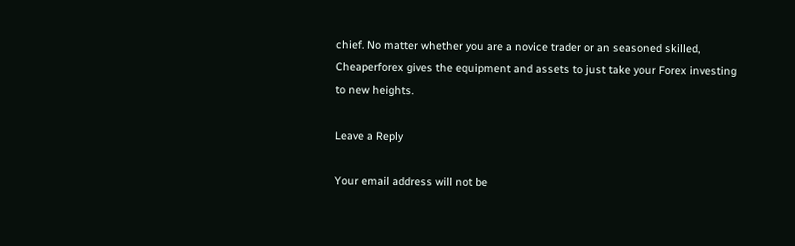chief. No matter whether you are a novice trader or an seasoned skilled, Cheaperforex gives the equipment and assets to just take your Forex investing to new heights.

Leave a Reply

Your email address will not be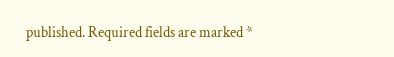published. Required fields are marked *